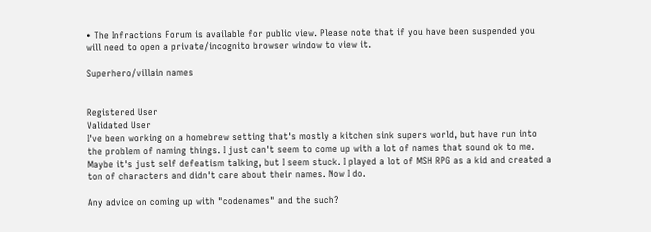• The Infractions Forum is available for public view. Please note that if you have been suspended you will need to open a private/incognito browser window to view it.

Superhero/villain names


Registered User
Validated User
I've been working on a homebrew setting that's mostly a kitchen sink supers world, but have run into the problem of naming things. I just can't seem to come up with a lot of names that sound ok to me. Maybe it's just self defeatism talking, but I seem stuck. I played a lot of MSH RPG as a kid and created a ton of characters and didn't care about their names. Now I do.

Any advice on coming up with "codenames" and the such?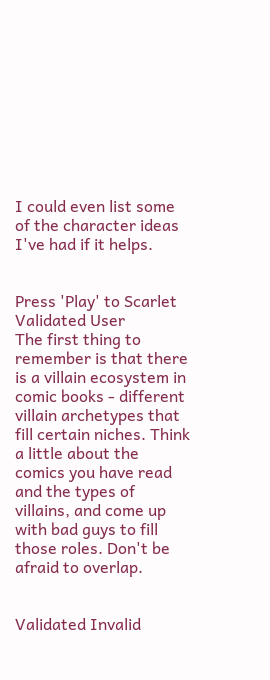I could even list some of the character ideas I've had if it helps.


Press 'Play' to Scarlet
Validated User
The first thing to remember is that there is a villain ecosystem in comic books - different villain archetypes that fill certain niches. Think a little about the comics you have read and the types of villains, and come up with bad guys to fill those roles. Don't be afraid to overlap.


Validated Invalid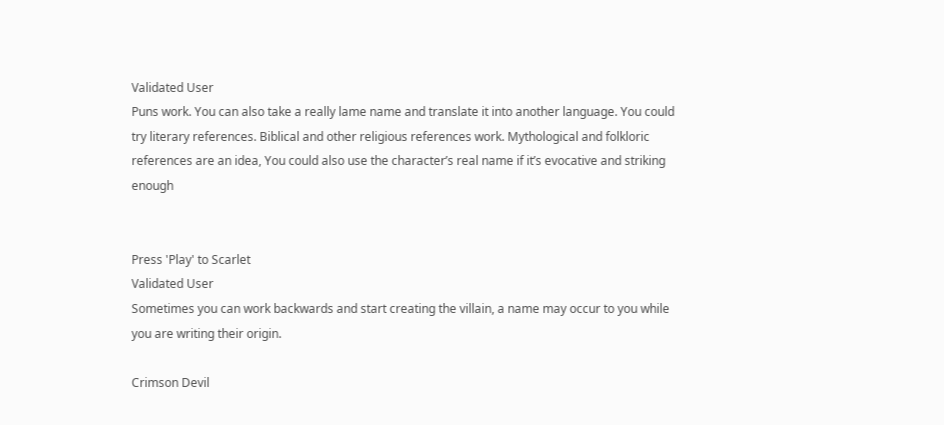Validated User
Puns work. You can also take a really lame name and translate it into another language. You could try literary references. Biblical and other religious references work. Mythological and folkloric references are an idea, You could also use the character’s real name if it’s evocative and striking enough


Press 'Play' to Scarlet
Validated User
Sometimes you can work backwards and start creating the villain, a name may occur to you while you are writing their origin.

Crimson Devil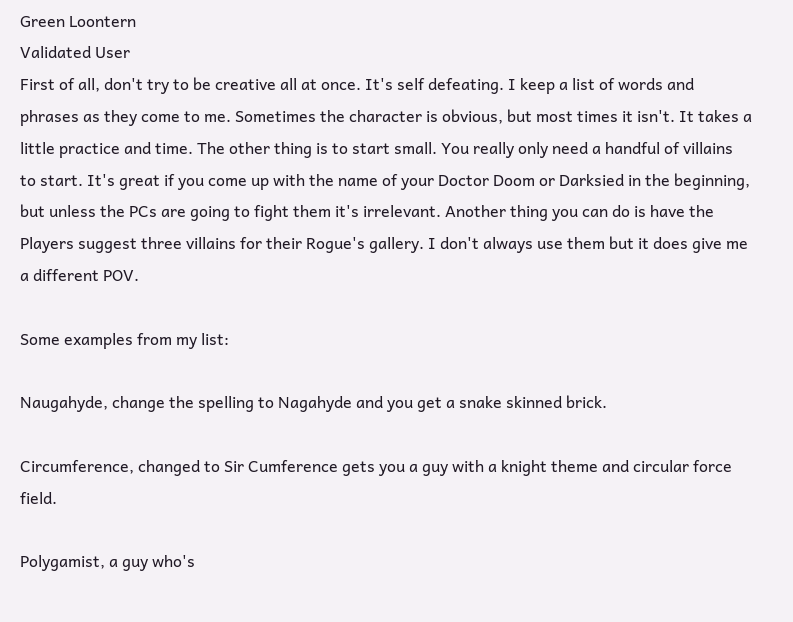Green Loontern
Validated User
First of all, don't try to be creative all at once. It's self defeating. I keep a list of words and phrases as they come to me. Sometimes the character is obvious, but most times it isn't. It takes a little practice and time. The other thing is to start small. You really only need a handful of villains to start. It's great if you come up with the name of your Doctor Doom or Darksied in the beginning, but unless the PCs are going to fight them it's irrelevant. Another thing you can do is have the Players suggest three villains for their Rogue's gallery. I don't always use them but it does give me a different POV.

Some examples from my list:

Naugahyde, change the spelling to Nagahyde and you get a snake skinned brick.

Circumference, changed to Sir Cumference gets you a guy with a knight theme and circular force field.

Polygamist, a guy who's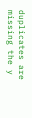duplicates are missing the y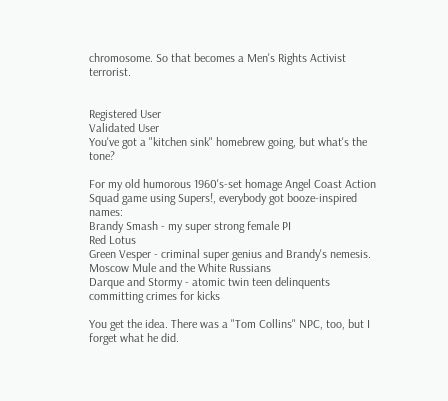chromosome. So that becomes a Men's Rights Activist terrorist.


Registered User
Validated User
You've got a "kitchen sink" homebrew going, but what's the tone?

For my old humorous 1960's-set homage Angel Coast Action Squad game using Supers!, everybody got booze-inspired names:
Brandy Smash - my super strong female PI
Red Lotus
Green Vesper - criminal super genius and Brandy's nemesis.
Moscow Mule and the White Russians
Darque and Stormy - atomic twin teen delinquents committing crimes for kicks

You get the idea. There was a "Tom Collins" NPC, too, but I forget what he did.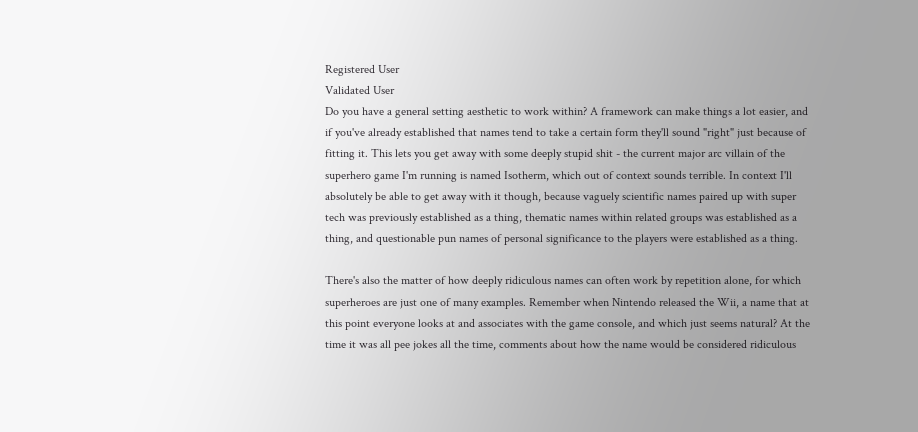Registered User
Validated User
Do you have a general setting aesthetic to work within? A framework can make things a lot easier, and if you've already established that names tend to take a certain form they'll sound "right" just because of fitting it. This lets you get away with some deeply stupid shit - the current major arc villain of the superhero game I'm running is named Isotherm, which out of context sounds terrible. In context I'll absolutely be able to get away with it though, because vaguely scientific names paired up with super tech was previously established as a thing, thematic names within related groups was established as a thing, and questionable pun names of personal significance to the players were established as a thing.

There's also the matter of how deeply ridiculous names can often work by repetition alone, for which superheroes are just one of many examples. Remember when Nintendo released the Wii, a name that at this point everyone looks at and associates with the game console, and which just seems natural? At the time it was all pee jokes all the time, comments about how the name would be considered ridiculous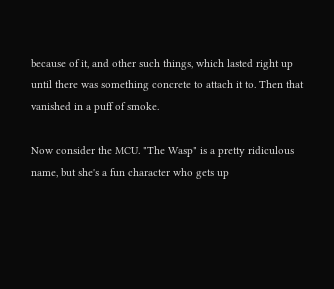because of it, and other such things, which lasted right up until there was something concrete to attach it to. Then that vanished in a puff of smoke.

Now consider the MCU. "The Wasp" is a pretty ridiculous name, but she's a fun character who gets up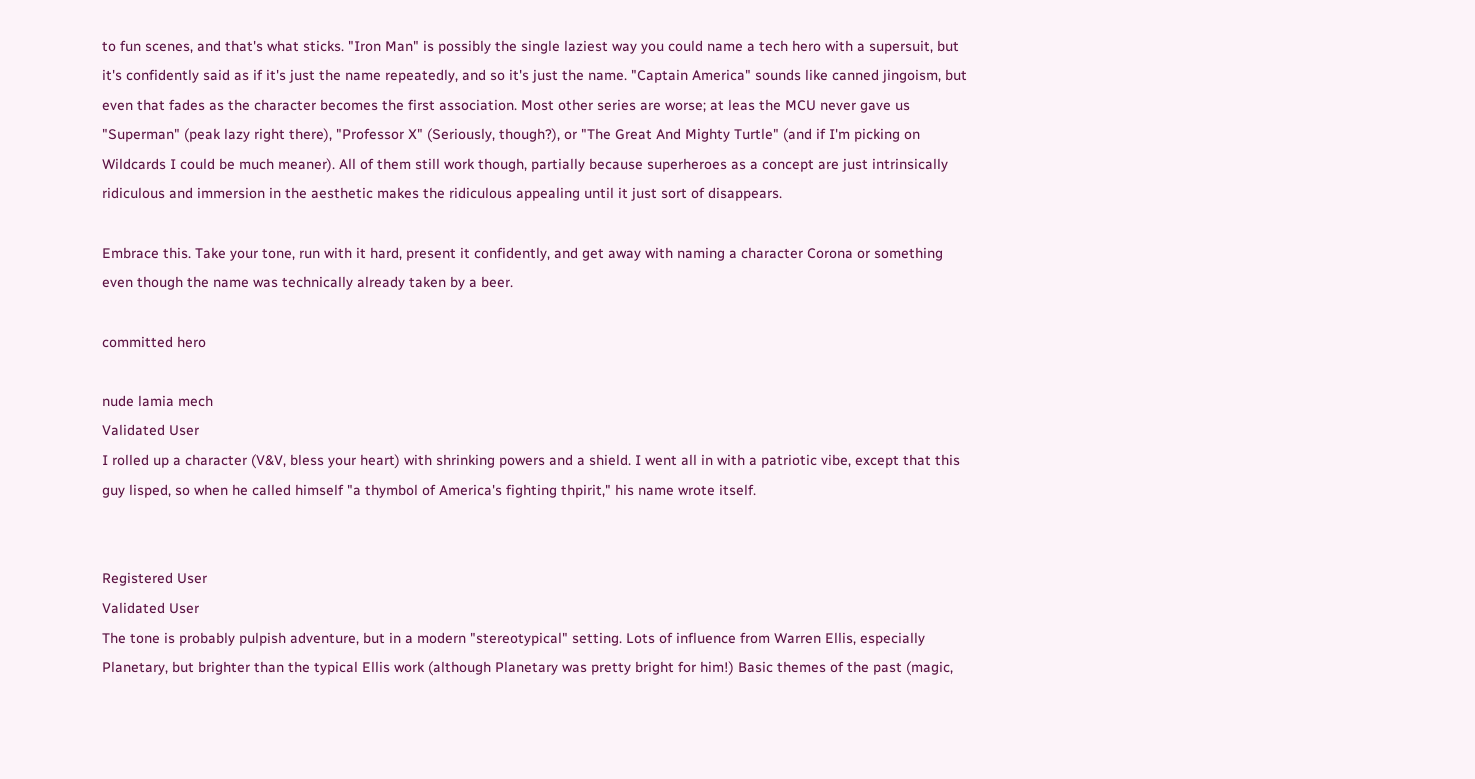to fun scenes, and that's what sticks. "Iron Man" is possibly the single laziest way you could name a tech hero with a supersuit, but it's confidently said as if it's just the name repeatedly, and so it's just the name. "Captain America" sounds like canned jingoism, but even that fades as the character becomes the first association. Most other series are worse; at leas the MCU never gave us "Superman" (peak lazy right there), "Professor X" (Seriously, though?), or "The Great And Mighty Turtle" (and if I'm picking on Wildcards I could be much meaner). All of them still work though, partially because superheroes as a concept are just intrinsically ridiculous and immersion in the aesthetic makes the ridiculous appealing until it just sort of disappears.

Embrace this. Take your tone, run with it hard, present it confidently, and get away with naming a character Corona or something even though the name was technically already taken by a beer.

committed hero

nude lamia mech
Validated User
I rolled up a character (V&V, bless your heart) with shrinking powers and a shield. I went all in with a patriotic vibe, except that this guy lisped, so when he called himself "a thymbol of America's fighting thpirit," his name wrote itself.


Registered User
Validated User
The tone is probably pulpish adventure, but in a modern "stereotypical" setting. Lots of influence from Warren Ellis, especially Planetary, but brighter than the typical Ellis work (although Planetary was pretty bright for him!) Basic themes of the past (magic,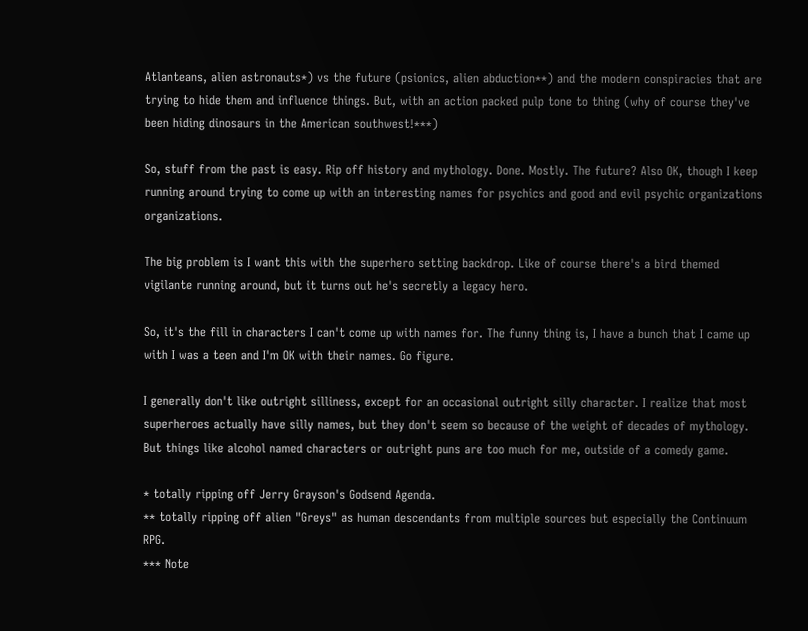Atlanteans, alien astronauts*) vs the future (psionics, alien abduction**) and the modern conspiracies that are trying to hide them and influence things. But, with an action packed pulp tone to thing (why of course they've been hiding dinosaurs in the American southwest!***)

So, stuff from the past is easy. Rip off history and mythology. Done. Mostly. The future? Also OK, though I keep running around trying to come up with an interesting names for psychics and good and evil psychic organizations organizations.

The big problem is I want this with the superhero setting backdrop. Like of course there's a bird themed vigilante running around, but it turns out he's secretly a legacy hero.

So, it's the fill in characters I can't come up with names for. The funny thing is, I have a bunch that I came up with I was a teen and I'm OK with their names. Go figure.

I generally don't like outright silliness, except for an occasional outright silly character. I realize that most superheroes actually have silly names, but they don't seem so because of the weight of decades of mythology. But things like alcohol named characters or outright puns are too much for me, outside of a comedy game.

* totally ripping off Jerry Grayson's Godsend Agenda.
** totally ripping off alien "Greys" as human descendants from multiple sources but especially the Continuum RPG.
*** Note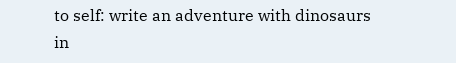to self: write an adventure with dinosaurs in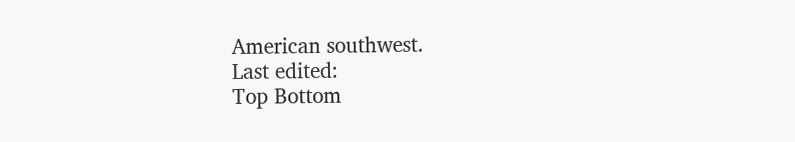American southwest.
Last edited:
Top Bottom